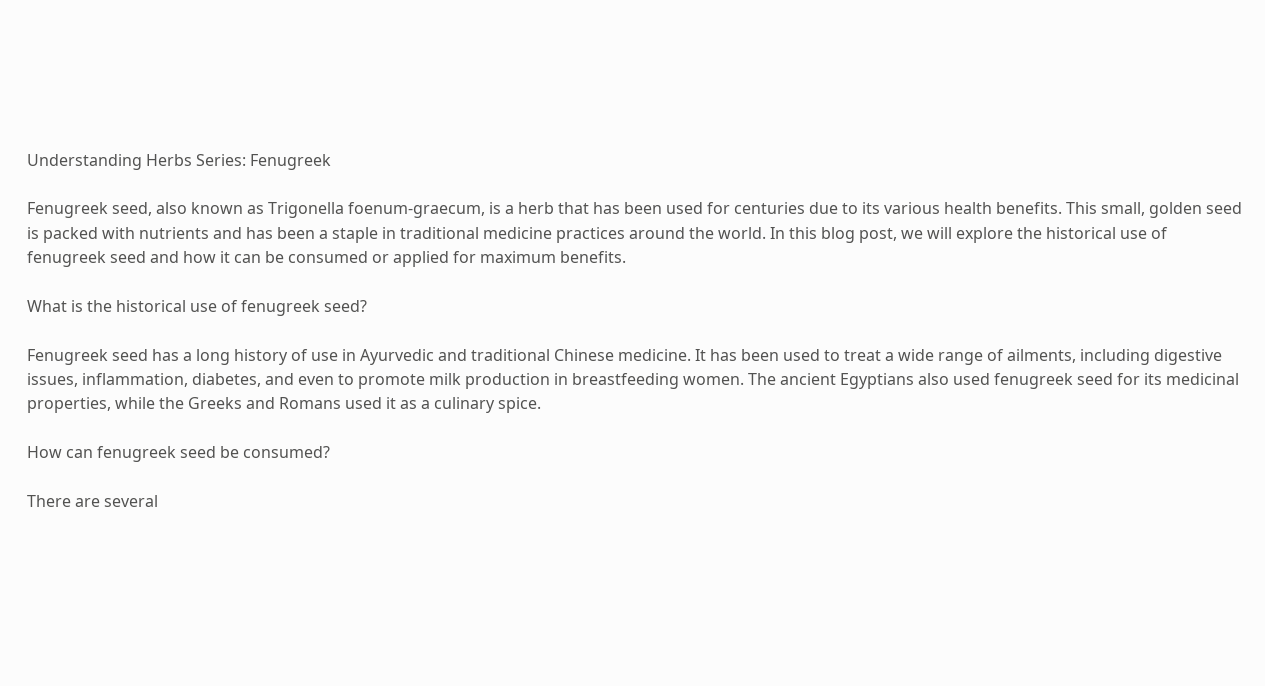Understanding Herbs Series: Fenugreek

Fenugreek seed, also known as Trigonella foenum-graecum, is a herb that has been used for centuries due to its various health benefits. This small, golden seed is packed with nutrients and has been a staple in traditional medicine practices around the world. In this blog post, we will explore the historical use of fenugreek seed and how it can be consumed or applied for maximum benefits.

What is the historical use of fenugreek seed?

Fenugreek seed has a long history of use in Ayurvedic and traditional Chinese medicine. It has been used to treat a wide range of ailments, including digestive issues, inflammation, diabetes, and even to promote milk production in breastfeeding women. The ancient Egyptians also used fenugreek seed for its medicinal properties, while the Greeks and Romans used it as a culinary spice.

How can fenugreek seed be consumed?

There are several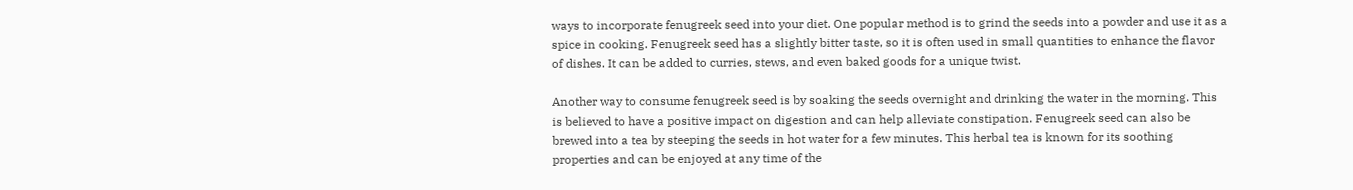ways to incorporate fenugreek seed into your diet. One popular method is to grind the seeds into a powder and use it as a spice in cooking. Fenugreek seed has a slightly bitter taste, so it is often used in small quantities to enhance the flavor of dishes. It can be added to curries, stews, and even baked goods for a unique twist.

Another way to consume fenugreek seed is by soaking the seeds overnight and drinking the water in the morning. This is believed to have a positive impact on digestion and can help alleviate constipation. Fenugreek seed can also be brewed into a tea by steeping the seeds in hot water for a few minutes. This herbal tea is known for its soothing properties and can be enjoyed at any time of the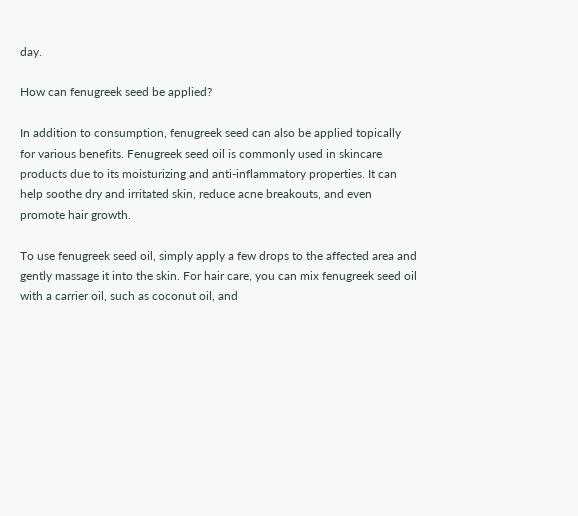day.

How can fenugreek seed be applied?

In addition to consumption, fenugreek seed can also be applied topically for various benefits. Fenugreek seed oil is commonly used in skincare products due to its moisturizing and anti-inflammatory properties. It can help soothe dry and irritated skin, reduce acne breakouts, and even promote hair growth.

To use fenugreek seed oil, simply apply a few drops to the affected area and gently massage it into the skin. For hair care, you can mix fenugreek seed oil with a carrier oil, such as coconut oil, and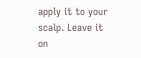apply it to your scalp. Leave it on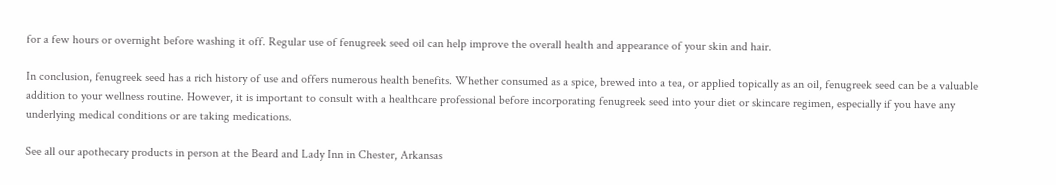for a few hours or overnight before washing it off. Regular use of fenugreek seed oil can help improve the overall health and appearance of your skin and hair.

In conclusion, fenugreek seed has a rich history of use and offers numerous health benefits. Whether consumed as a spice, brewed into a tea, or applied topically as an oil, fenugreek seed can be a valuable addition to your wellness routine. However, it is important to consult with a healthcare professional before incorporating fenugreek seed into your diet or skincare regimen, especially if you have any underlying medical conditions or are taking medications.

See all our apothecary products in person at the Beard and Lady Inn in Chester, Arkansas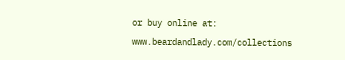or buy online at: www.beardandlady.com/collections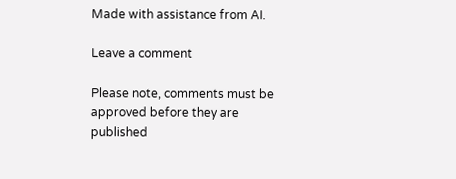Made with assistance from AI.

Leave a comment

Please note, comments must be approved before they are published